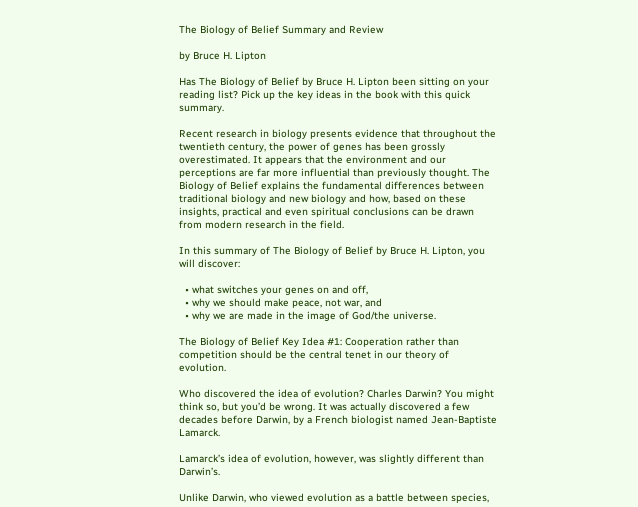The Biology of Belief Summary and Review

by Bruce H. Lipton

Has The Biology of Belief by Bruce H. Lipton been sitting on your reading list? Pick up the key ideas in the book with this quick summary.

Recent research in biology presents evidence that throughout the twentieth century, the power of genes has been grossly overestimated. It appears that the environment and our perceptions are far more influential than previously thought. The Biology of Belief explains the fundamental differences between traditional biology and new biology and how, based on these insights, practical and even spiritual conclusions can be drawn from modern research in the field.

In this summary of The Biology of Belief by Bruce H. Lipton, you will discover:

  • what switches your genes on and off,
  • why we should make peace, not war, and
  • why we are made in the image of God/the universe.

The Biology of Belief Key Idea #1: Cooperation rather than competition should be the central tenet in our theory of evolution.

Who discovered the idea of evolution? Charles Darwin? You might think so, but you’d be wrong. It was actually discovered a few decades before Darwin, by a French biologist named Jean-Baptiste Lamarck.

Lamarck’s idea of evolution, however, was slightly different than Darwin’s.

Unlike Darwin, who viewed evolution as a battle between species,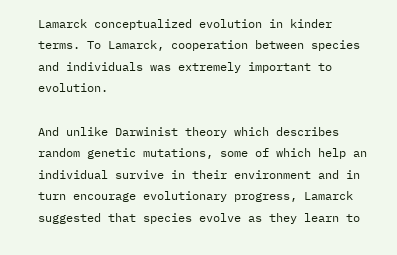Lamarck conceptualized evolution in kinder terms. To Lamarck, cooperation between species and individuals was extremely important to evolution.

And unlike Darwinist theory which describes random genetic mutations, some of which help an individual survive in their environment and in turn encourage evolutionary progress, Lamarck suggested that species evolve as they learn to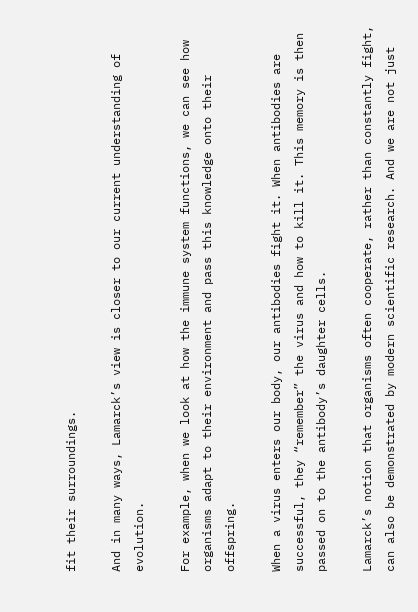fit their surroundings.

And in many ways, Lamarck’s view is closer to our current understanding of evolution.

For example, when we look at how the immune system functions, we can see how organisms adapt to their environment and pass this knowledge onto their offspring.

When a virus enters our body, our antibodies fight it. When antibodies are successful, they “remember” the virus and how to kill it. This memory is then passed on to the antibody’s daughter cells.

Lamarck’s notion that organisms often cooperate, rather than constantly fight, can also be demonstrated by modern scientific research. And we are not just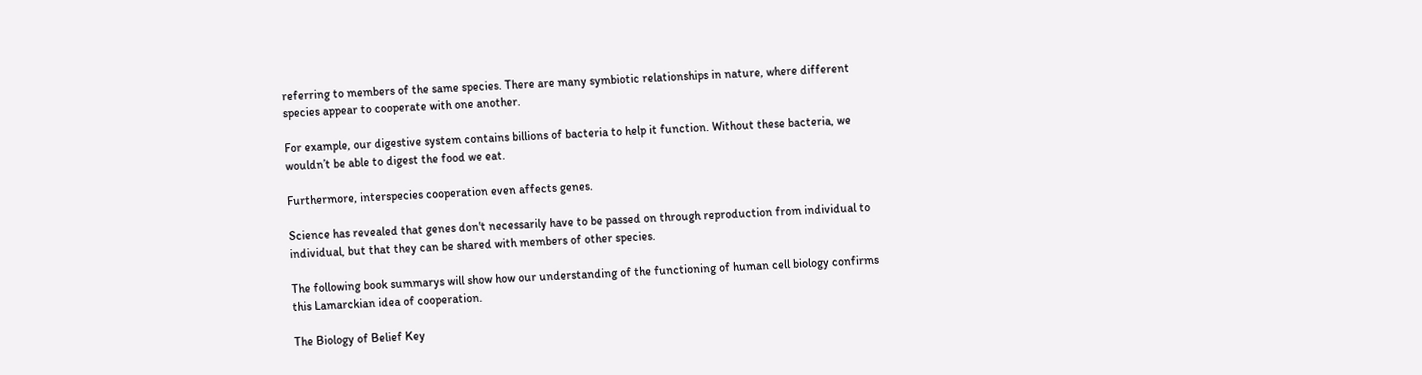referring to members of the same species. There are many symbiotic relationships in nature, where different species appear to cooperate with one another.

For example, our digestive system contains billions of bacteria to help it function. Without these bacteria, we wouldn’t be able to digest the food we eat.

Furthermore, interspecies cooperation even affects genes.

Science has revealed that genes don't necessarily have to be passed on through reproduction from individual to individual, but that they can be shared with members of other species.

The following book summarys will show how our understanding of the functioning of human cell biology confirms this Lamarckian idea of cooperation.

The Biology of Belief Key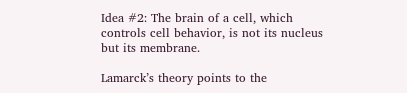Idea #2: The brain of a cell, which controls cell behavior, is not its nucleus but its membrane.

Lamarck’s theory points to the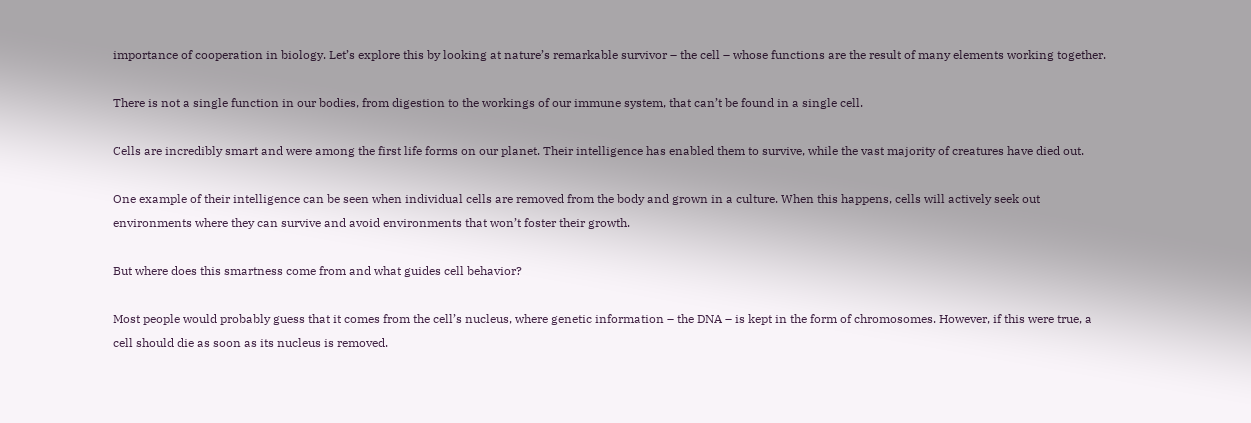importance of cooperation in biology. Let’s explore this by looking at nature’s remarkable survivor – the cell – whose functions are the result of many elements working together.

There is not a single function in our bodies, from digestion to the workings of our immune system, that can’t be found in a single cell.

Cells are incredibly smart and were among the first life forms on our planet. Their intelligence has enabled them to survive, while the vast majority of creatures have died out.

One example of their intelligence can be seen when individual cells are removed from the body and grown in a culture. When this happens, cells will actively seek out environments where they can survive and avoid environments that won’t foster their growth.

But where does this smartness come from and what guides cell behavior?

Most people would probably guess that it comes from the cell’s nucleus, where genetic information – the DNA – is kept in the form of chromosomes. However, if this were true, a cell should die as soon as its nucleus is removed.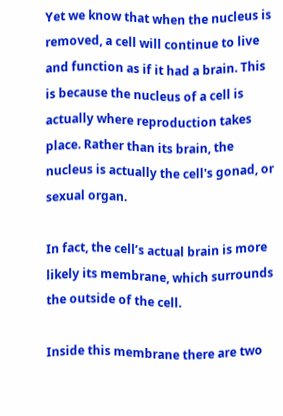Yet we know that when the nucleus is removed, a cell will continue to live and function as if it had a brain. This is because the nucleus of a cell is actually where reproduction takes place. Rather than its brain, the nucleus is actually the cell's gonad, or sexual organ.

In fact, the cell’s actual brain is more likely its membrane, which surrounds the outside of the cell.

Inside this membrane there are two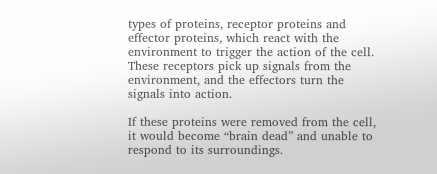types of proteins, receptor proteins and effector proteins, which react with the environment to trigger the action of the cell. These receptors pick up signals from the environment, and the effectors turn the signals into action.

If these proteins were removed from the cell, it would become “brain dead” and unable to respond to its surroundings.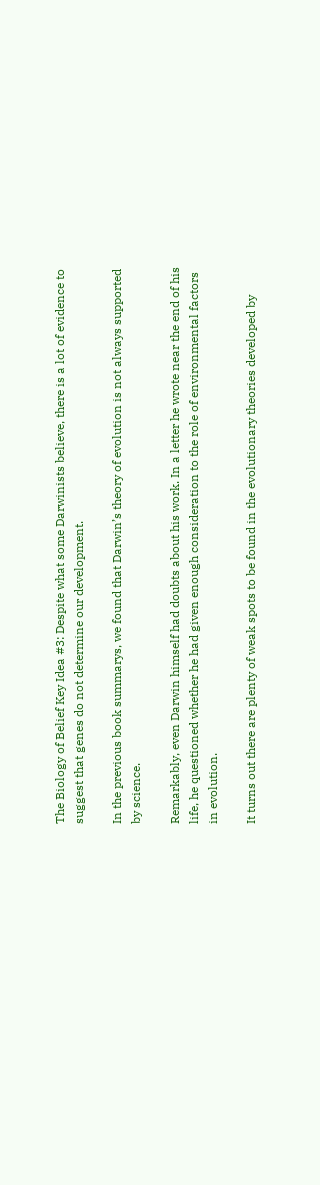The Biology of Belief Key Idea #3: Despite what some Darwinists believe, there is a lot of evidence to suggest that genes do not determine our development.

In the previous book summarys, we found that Darwin’s theory of evolution is not always supported by science.

Remarkably, even Darwin himself had doubts about his work. In a letter he wrote near the end of his life, he questioned whether he had given enough consideration to the role of environmental factors in evolution.

It turns out there are plenty of weak spots to be found in the evolutionary theories developed by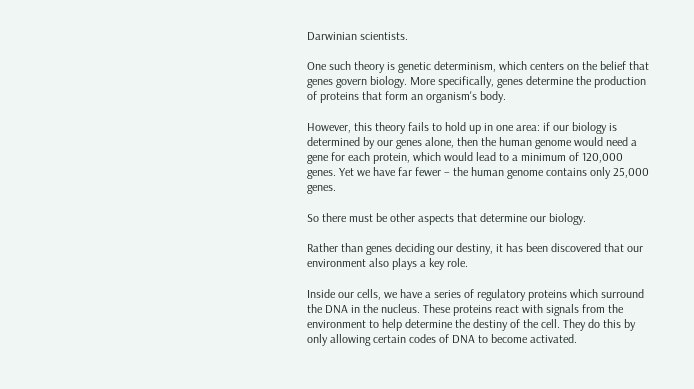Darwinian scientists.

One such theory is genetic determinism, which centers on the belief that genes govern biology. More specifically, genes determine the production of proteins that form an organism's body.

However, this theory fails to hold up in one area: if our biology is determined by our genes alone, then the human genome would need a gene for each protein, which would lead to a minimum of 120,000 genes. Yet we have far fewer – the human genome contains only 25,000 genes.

So there must be other aspects that determine our biology.

Rather than genes deciding our destiny, it has been discovered that our environment also plays a key role.

Inside our cells, we have a series of regulatory proteins which surround the DNA in the nucleus. These proteins react with signals from the environment to help determine the destiny of the cell. They do this by only allowing certain codes of DNA to become activated.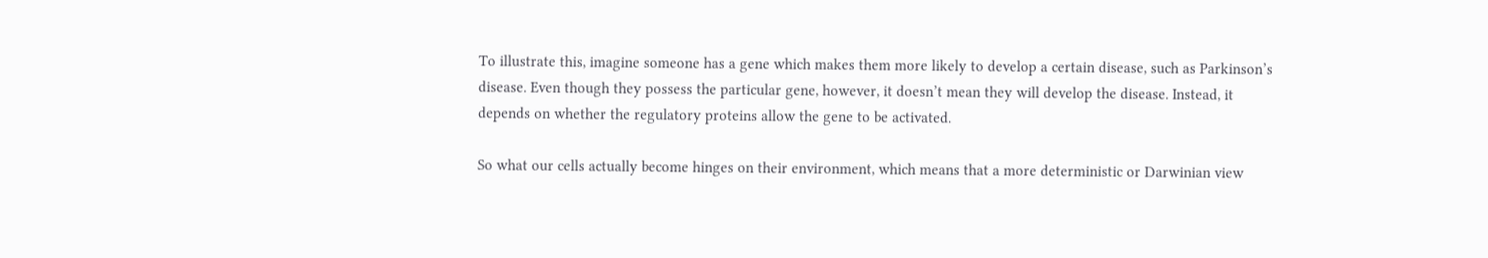To illustrate this, imagine someone has a gene which makes them more likely to develop a certain disease, such as Parkinson’s disease. Even though they possess the particular gene, however, it doesn’t mean they will develop the disease. Instead, it depends on whether the regulatory proteins allow the gene to be activated.

So what our cells actually become hinges on their environment, which means that a more deterministic or Darwinian view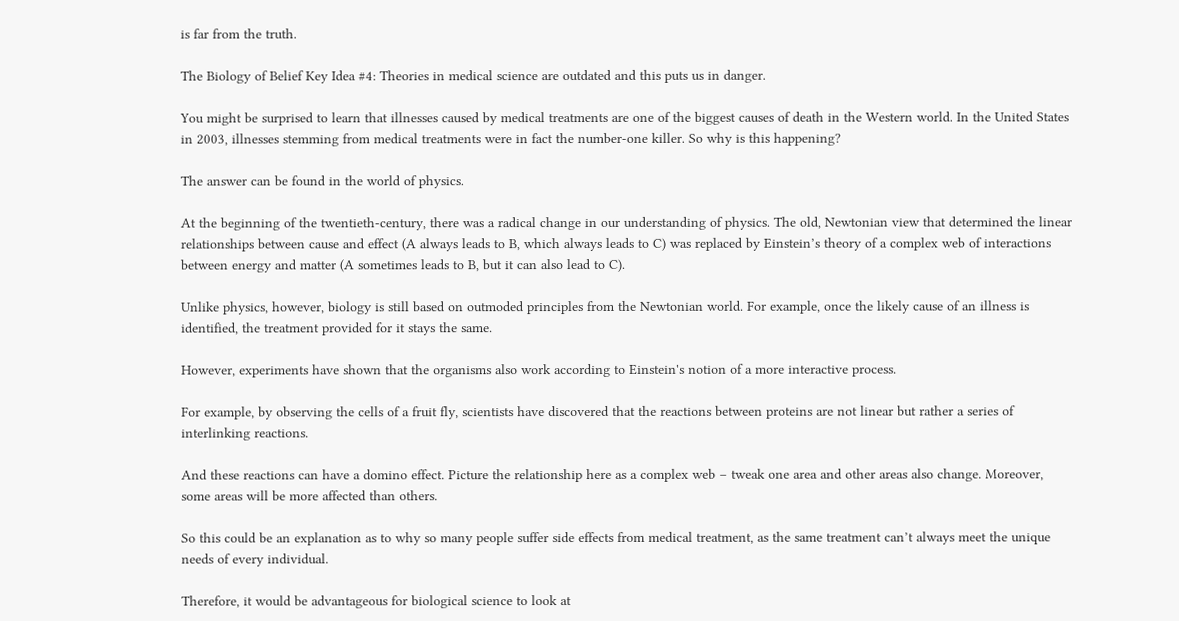is far from the truth.

The Biology of Belief Key Idea #4: Theories in medical science are outdated and this puts us in danger.

You might be surprised to learn that illnesses caused by medical treatments are one of the biggest causes of death in the Western world. In the United States in 2003, illnesses stemming from medical treatments were in fact the number-one killer. So why is this happening?

The answer can be found in the world of physics.

At the beginning of the twentieth-century, there was a radical change in our understanding of physics. The old, Newtonian view that determined the linear relationships between cause and effect (A always leads to B, which always leads to C) was replaced by Einstein’s theory of a complex web of interactions between energy and matter (A sometimes leads to B, but it can also lead to C).

Unlike physics, however, biology is still based on outmoded principles from the Newtonian world. For example, once the likely cause of an illness is identified, the treatment provided for it stays the same.

However, experiments have shown that the organisms also work according to Einstein's notion of a more interactive process.

For example, by observing the cells of a fruit fly, scientists have discovered that the reactions between proteins are not linear but rather a series of interlinking reactions.

And these reactions can have a domino effect. Picture the relationship here as a complex web – tweak one area and other areas also change. Moreover, some areas will be more affected than others.

So this could be an explanation as to why so many people suffer side effects from medical treatment, as the same treatment can’t always meet the unique needs of every individual.

Therefore, it would be advantageous for biological science to look at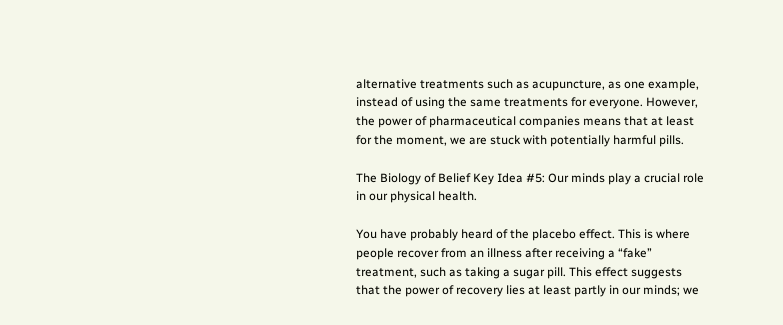alternative treatments such as acupuncture, as one example, instead of using the same treatments for everyone. However, the power of pharmaceutical companies means that at least for the moment, we are stuck with potentially harmful pills.

The Biology of Belief Key Idea #5: Our minds play a crucial role in our physical health.

You have probably heard of the placebo effect. This is where people recover from an illness after receiving a “fake” treatment, such as taking a sugar pill. This effect suggests that the power of recovery lies at least partly in our minds; we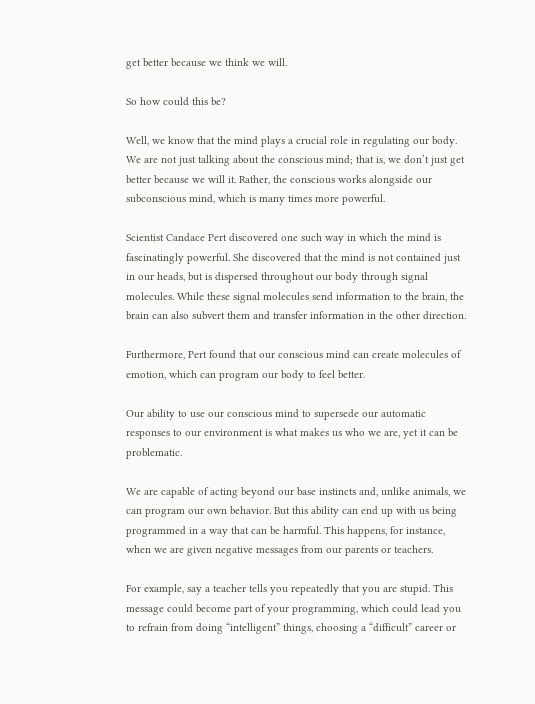get better because we think we will.

So how could this be?

Well, we know that the mind plays a crucial role in regulating our body. We are not just talking about the conscious mind; that is, we don’t just get better because we will it. Rather, the conscious works alongside our subconscious mind, which is many times more powerful.

Scientist Candace Pert discovered one such way in which the mind is fascinatingly powerful. She discovered that the mind is not contained just in our heads, but is dispersed throughout our body through signal molecules. While these signal molecules send information to the brain, the brain can also subvert them and transfer information in the other direction.

Furthermore, Pert found that our conscious mind can create molecules of emotion, which can program our body to feel better.

Our ability to use our conscious mind to supersede our automatic responses to our environment is what makes us who we are, yet it can be problematic.

We are capable of acting beyond our base instincts and, unlike animals, we can program our own behavior. But this ability can end up with us being programmed in a way that can be harmful. This happens, for instance, when we are given negative messages from our parents or teachers.

For example, say a teacher tells you repeatedly that you are stupid. This message could become part of your programming, which could lead you to refrain from doing “intelligent” things, choosing a “difficult” career or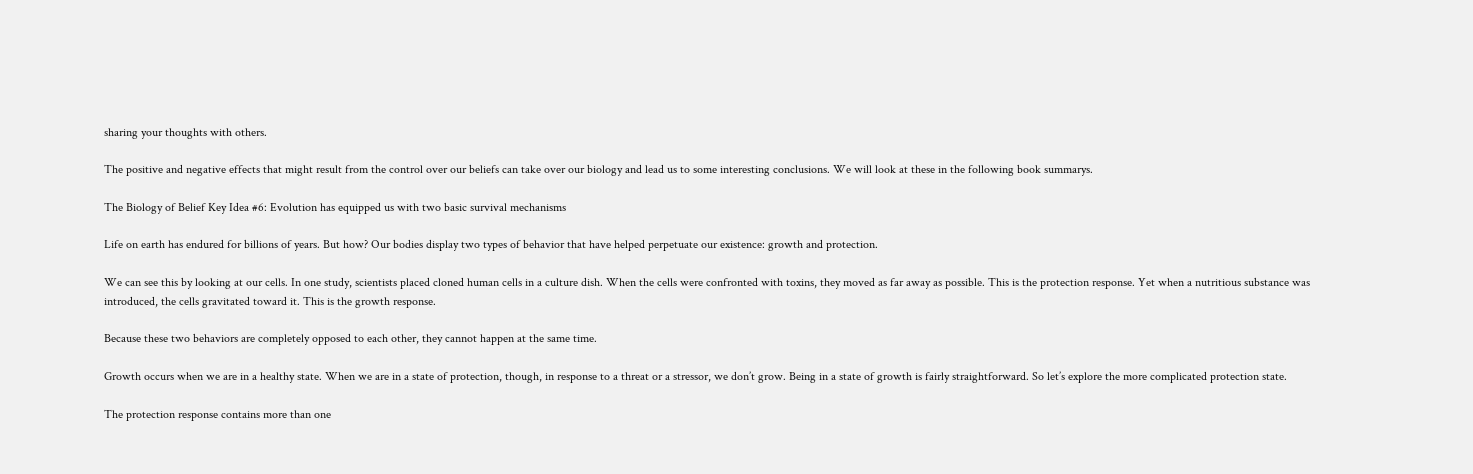sharing your thoughts with others.

The positive and negative effects that might result from the control over our beliefs can take over our biology and lead us to some interesting conclusions. We will look at these in the following book summarys.

The Biology of Belief Key Idea #6: Evolution has equipped us with two basic survival mechanisms

Life on earth has endured for billions of years. But how? Our bodies display two types of behavior that have helped perpetuate our existence: growth and protection.

We can see this by looking at our cells. In one study, scientists placed cloned human cells in a culture dish. When the cells were confronted with toxins, they moved as far away as possible. This is the protection response. Yet when a nutritious substance was introduced, the cells gravitated toward it. This is the growth response.

Because these two behaviors are completely opposed to each other, they cannot happen at the same time.

Growth occurs when we are in a healthy state. When we are in a state of protection, though, in response to a threat or a stressor, we don’t grow. Being in a state of growth is fairly straightforward. So let’s explore the more complicated protection state.

The protection response contains more than one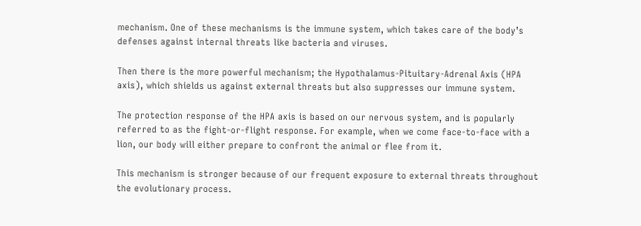mechanism. One of these mechanisms is the immune system, which takes care of the body’s defenses against internal threats like bacteria and viruses.

Then there is the more powerful mechanism; the Hypothalamus-Pituitary-Adrenal Axis (HPA axis), which shields us against external threats but also suppresses our immune system.

The protection response of the HPA axis is based on our nervous system, and is popularly referred to as the fight-or-flight response. For example, when we come face-to-face with a lion, our body will either prepare to confront the animal or flee from it.

This mechanism is stronger because of our frequent exposure to external threats throughout the evolutionary process.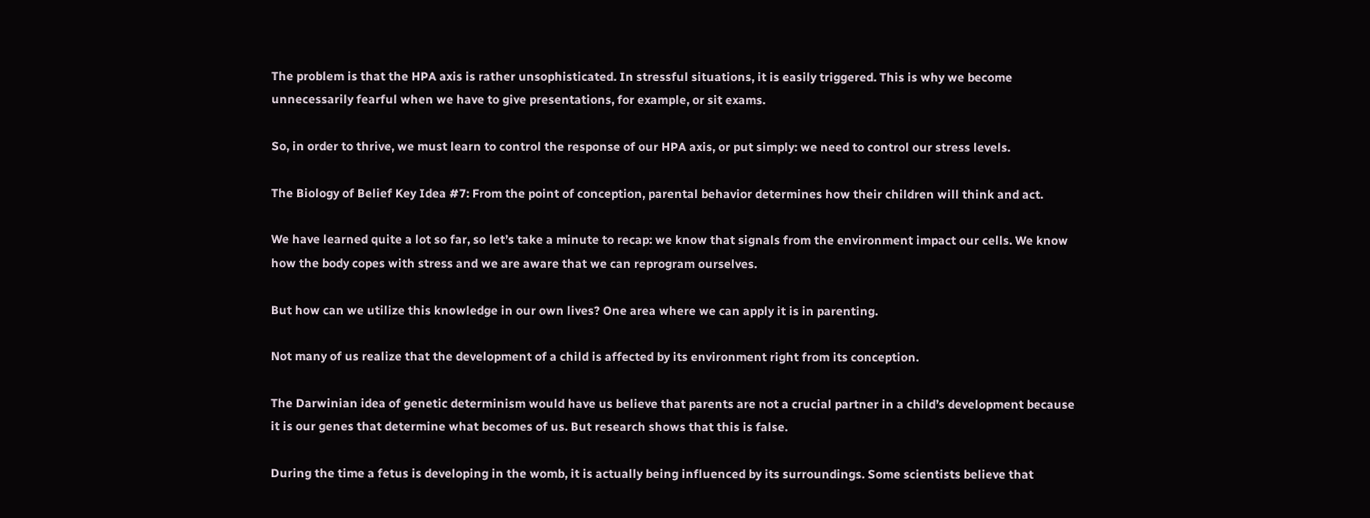The problem is that the HPA axis is rather unsophisticated. In stressful situations, it is easily triggered. This is why we become unnecessarily fearful when we have to give presentations, for example, or sit exams.

So, in order to thrive, we must learn to control the response of our HPA axis, or put simply: we need to control our stress levels.

The Biology of Belief Key Idea #7: From the point of conception, parental behavior determines how their children will think and act.

We have learned quite a lot so far, so let’s take a minute to recap: we know that signals from the environment impact our cells. We know how the body copes with stress and we are aware that we can reprogram ourselves.

But how can we utilize this knowledge in our own lives? One area where we can apply it is in parenting.

Not many of us realize that the development of a child is affected by its environment right from its conception.

The Darwinian idea of genetic determinism would have us believe that parents are not a crucial partner in a child’s development because it is our genes that determine what becomes of us. But research shows that this is false.

During the time a fetus is developing in the womb, it is actually being influenced by its surroundings. Some scientists believe that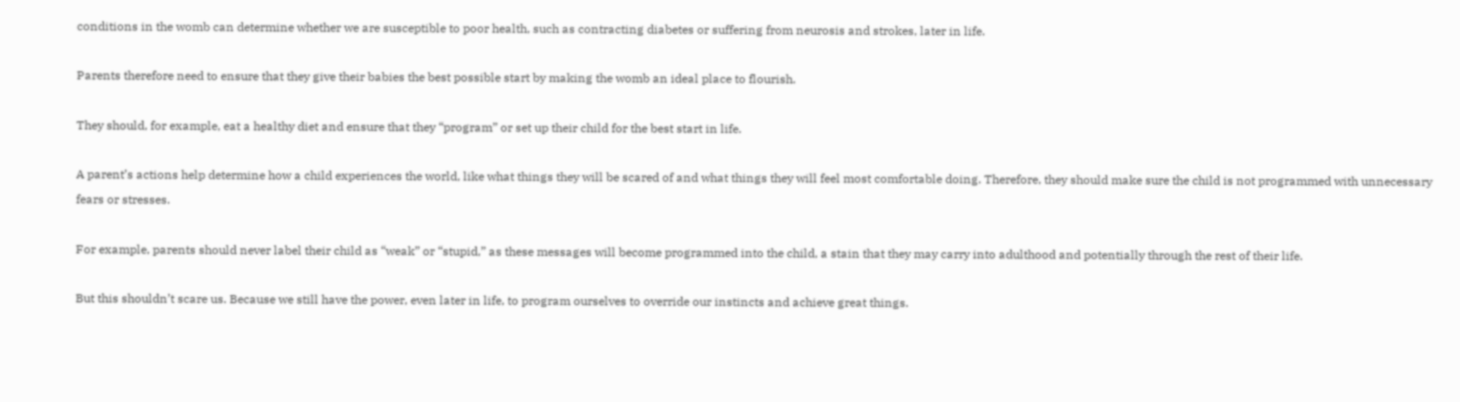conditions in the womb can determine whether we are susceptible to poor health, such as contracting diabetes or suffering from neurosis and strokes, later in life.

Parents therefore need to ensure that they give their babies the best possible start by making the womb an ideal place to flourish.

They should, for example, eat a healthy diet and ensure that they “program” or set up their child for the best start in life.

A parent’s actions help determine how a child experiences the world, like what things they will be scared of and what things they will feel most comfortable doing. Therefore, they should make sure the child is not programmed with unnecessary fears or stresses.

For example, parents should never label their child as “weak” or “stupid,” as these messages will become programmed into the child, a stain that they may carry into adulthood and potentially through the rest of their life.

But this shouldn’t scare us. Because we still have the power, even later in life, to program ourselves to override our instincts and achieve great things.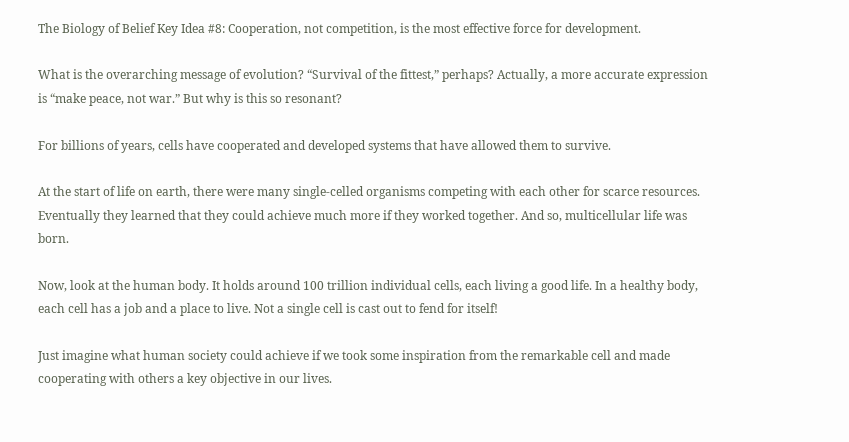The Biology of Belief Key Idea #8: Cooperation, not competition, is the most effective force for development.

What is the overarching message of evolution? “Survival of the fittest,” perhaps? Actually, a more accurate expression is “make peace, not war.” But why is this so resonant?

For billions of years, cells have cooperated and developed systems that have allowed them to survive.

At the start of life on earth, there were many single-celled organisms competing with each other for scarce resources. Eventually they learned that they could achieve much more if they worked together. And so, multicellular life was born.

Now, look at the human body. It holds around 100 trillion individual cells, each living a good life. In a healthy body, each cell has a job and a place to live. Not a single cell is cast out to fend for itself!

Just imagine what human society could achieve if we took some inspiration from the remarkable cell and made cooperating with others a key objective in our lives.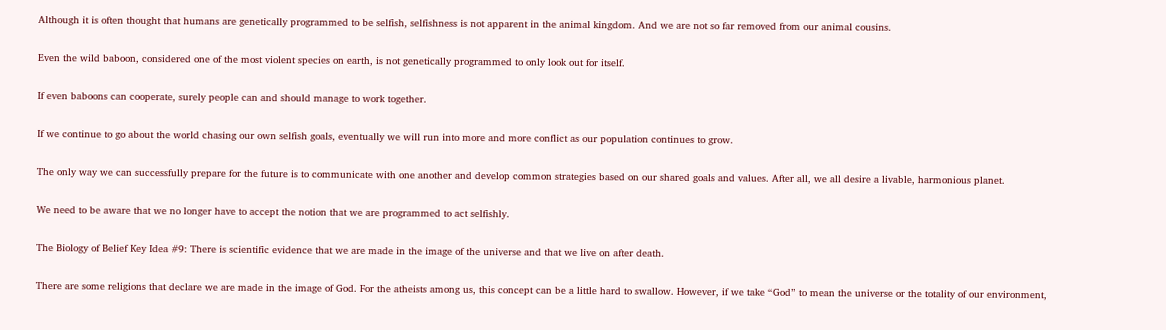Although it is often thought that humans are genetically programmed to be selfish, selfishness is not apparent in the animal kingdom. And we are not so far removed from our animal cousins.

Even the wild baboon, considered one of the most violent species on earth, is not genetically programmed to only look out for itself.

If even baboons can cooperate, surely people can and should manage to work together.

If we continue to go about the world chasing our own selfish goals, eventually we will run into more and more conflict as our population continues to grow.

The only way we can successfully prepare for the future is to communicate with one another and develop common strategies based on our shared goals and values. After all, we all desire a livable, harmonious planet.

We need to be aware that we no longer have to accept the notion that we are programmed to act selfishly.

The Biology of Belief Key Idea #9: There is scientific evidence that we are made in the image of the universe and that we live on after death.

There are some religions that declare we are made in the image of God. For the atheists among us, this concept can be a little hard to swallow. However, if we take “God” to mean the universe or the totality of our environment,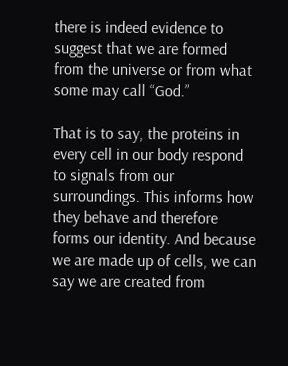there is indeed evidence to suggest that we are formed from the universe or from what some may call “God.”

That is to say, the proteins in every cell in our body respond to signals from our surroundings. This informs how they behave and therefore forms our identity. And because we are made up of cells, we can say we are created from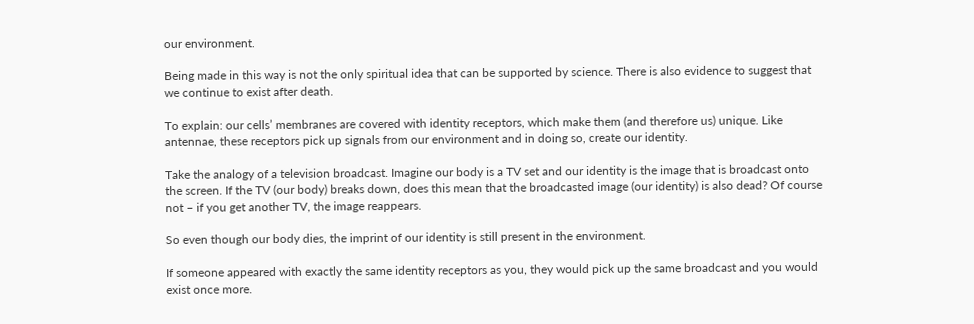our environment.

Being made in this way is not the only spiritual idea that can be supported by science. There is also evidence to suggest that we continue to exist after death.

To explain: our cells’ membranes are covered with identity receptors, which make them (and therefore us) unique. Like antennae, these receptors pick up signals from our environment and in doing so, create our identity.

Take the analogy of a television broadcast. Imagine our body is a TV set and our identity is the image that is broadcast onto the screen. If the TV (our body) breaks down, does this mean that the broadcasted image (our identity) is also dead? Of course not – if you get another TV, the image reappears.

So even though our body dies, the imprint of our identity is still present in the environment.

If someone appeared with exactly the same identity receptors as you, they would pick up the same broadcast and you would exist once more.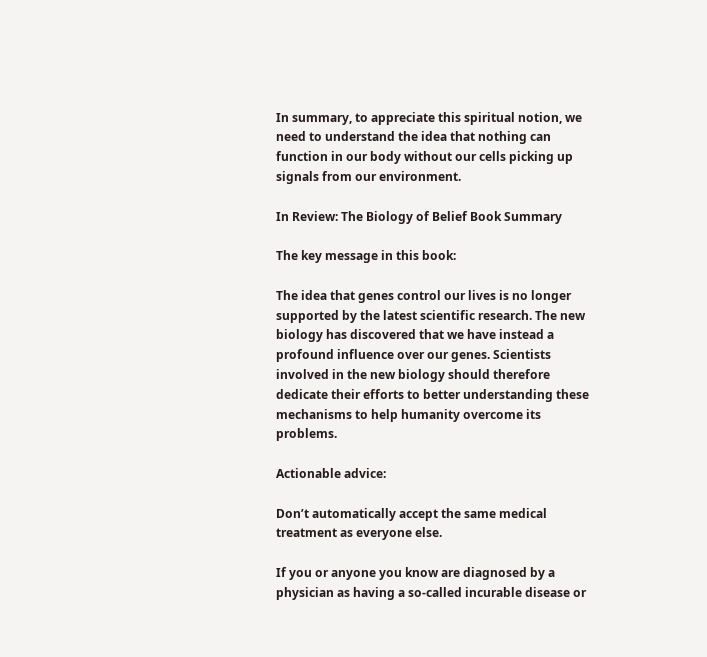In summary, to appreciate this spiritual notion, we need to understand the idea that nothing can function in our body without our cells picking up signals from our environment.

In Review: The Biology of Belief Book Summary

The key message in this book:

The idea that genes control our lives is no longer supported by the latest scientific research. The new biology has discovered that we have instead a profound influence over our genes. Scientists involved in the new biology should therefore dedicate their efforts to better understanding these mechanisms to help humanity overcome its problems.

Actionable advice:

Don’t automatically accept the same medical treatment as everyone else.

If you or anyone you know are diagnosed by a physician as having a so-called incurable disease or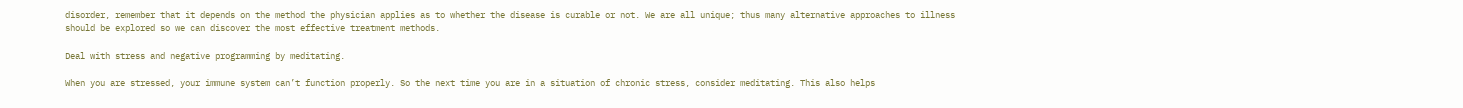disorder, remember that it depends on the method the physician applies as to whether the disease is curable or not. We are all unique; thus many alternative approaches to illness should be explored so we can discover the most effective treatment methods.

Deal with stress and negative programming by meditating.

When you are stressed, your immune system can’t function properly. So the next time you are in a situation of chronic stress, consider meditating. This also helps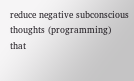reduce negative subconscious thoughts (programming) that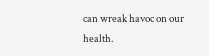can wreak havoc on our health.